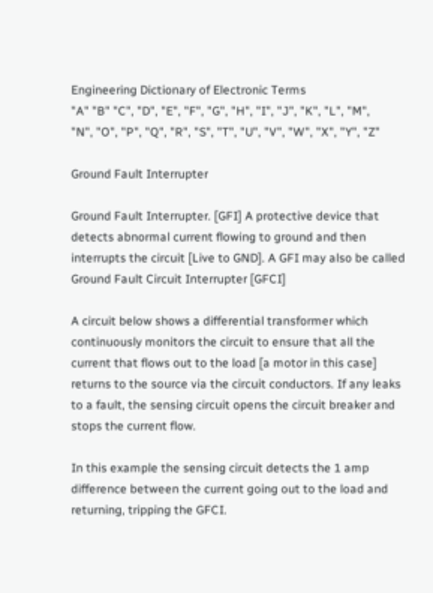Engineering Dictionary of Electronic Terms
"A" "B" "C", "D", "E", "F", "G", "H", "I", "J", "K", "L", "M",
"N", "O", "P", "Q", "R", "S", "T", "U", "V", "W", "X", "Y", "Z"

Ground Fault Interrupter

Ground Fault Interrupter. [GFI] A protective device that detects abnormal current flowing to ground and then interrupts the circuit [Live to GND]. A GFI may also be called Ground Fault Circuit Interrupter [GFCI]

A circuit below shows a differential transformer which continuously monitors the circuit to ensure that all the current that flows out to the load [a motor in this case] returns to the source via the circuit conductors. If any leaks to a fault, the sensing circuit opens the circuit breaker and stops the current flow.

In this example the sensing circuit detects the 1 amp difference between the current going out to the load and returning, tripping the GFCI.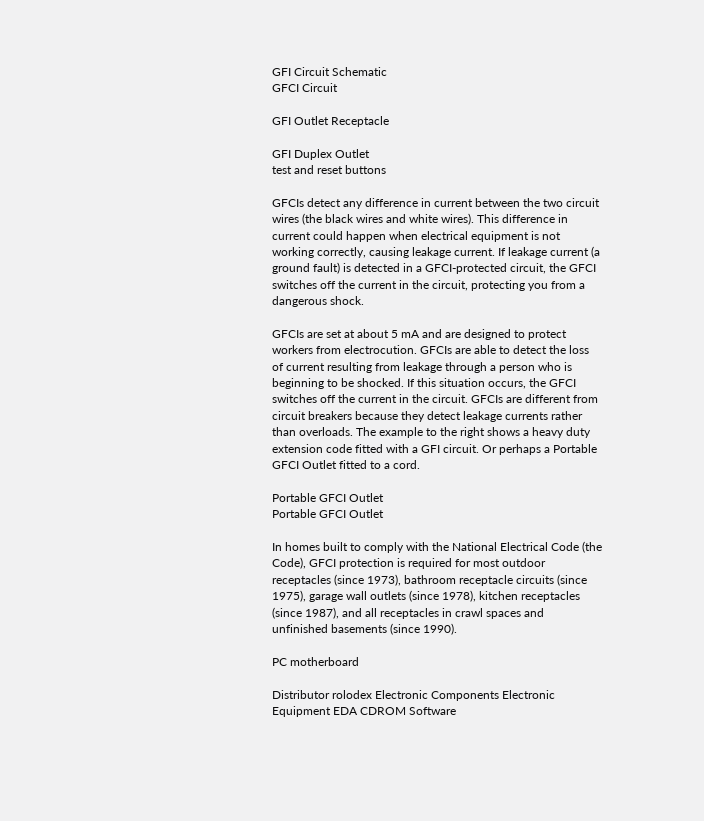GFI Circuit Schematic
GFCI Circuit

GFI Outlet Receptacle

GFI Duplex Outlet
test and reset buttons

GFCIs detect any difference in current between the two circuit wires (the black wires and white wires). This difference in current could happen when electrical equipment is not working correctly, causing leakage current. If leakage current (a ground fault) is detected in a GFCI-protected circuit, the GFCI switches off the current in the circuit, protecting you from a dangerous shock.

GFCIs are set at about 5 mA and are designed to protect workers from electrocution. GFCIs are able to detect the loss of current resulting from leakage through a person who is beginning to be shocked. If this situation occurs, the GFCI switches off the current in the circuit. GFCIs are different from circuit breakers because they detect leakage currents rather than overloads. The example to the right shows a heavy duty extension code fitted with a GFI circuit. Or perhaps a Portable GFCI Outlet fitted to a cord.

Portable GFCI Outlet
Portable GFCI Outlet

In homes built to comply with the National Electrical Code (the Code), GFCI protection is required for most outdoor receptacles (since 1973), bathroom receptacle circuits (since 1975), garage wall outlets (since 1978), kitchen receptacles (since 1987), and all receptacles in crawl spaces and unfinished basements (since 1990).

PC motherboard

Distributor rolodex Electronic Components Electronic Equipment EDA CDROM Software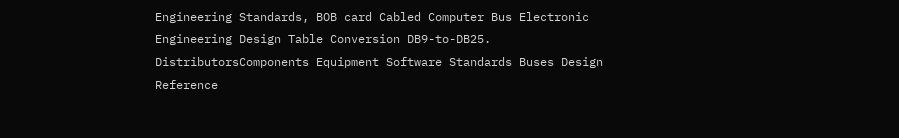Engineering Standards, BOB card Cabled Computer Bus Electronic Engineering Design Table Conversion DB9-to-DB25.
DistributorsComponents Equipment Software Standards Buses Design Reference